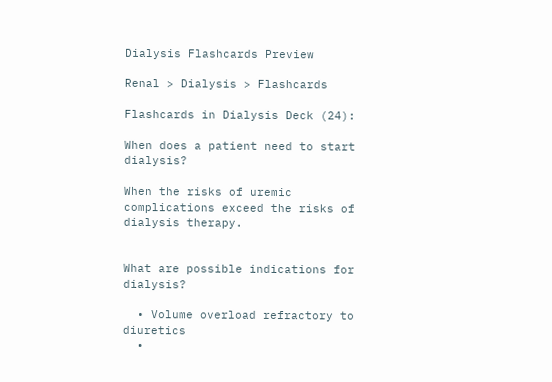Dialysis Flashcards Preview

Renal > Dialysis > Flashcards

Flashcards in Dialysis Deck (24):

When does a patient need to start dialysis?

When the risks of uremic complications exceed the risks of dialysis therapy.


What are possible indications for dialysis?

  • Volume overload refractory to diuretics
  •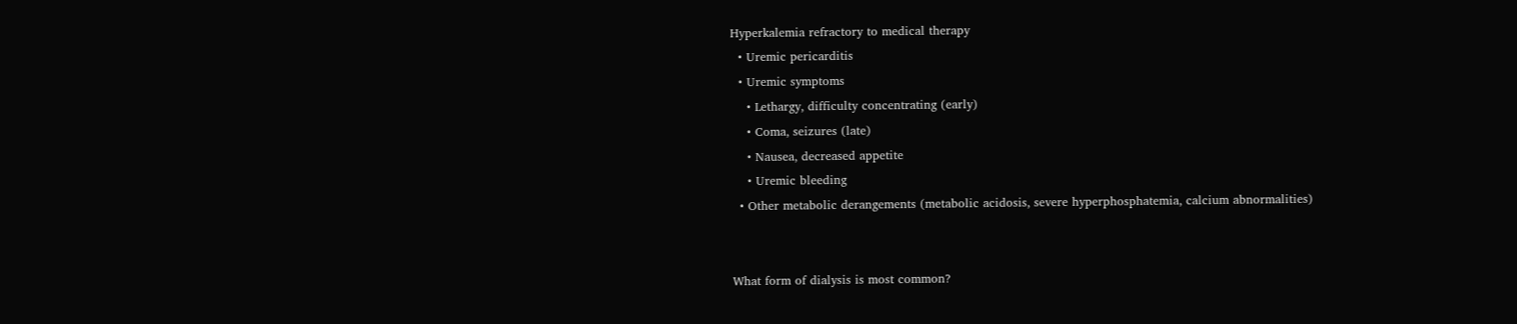Hyperkalemia refractory to medical therapy
  • Uremic pericarditis
  • Uremic symptoms
    • Lethargy, difficulty concentrating (early)
    • Coma, seizures (late)
    • Nausea, decreased appetite
    • Uremic bleeding
  • Other metabolic derangements (metabolic acidosis, severe hyperphosphatemia, calcium abnormalities)


What form of dialysis is most common?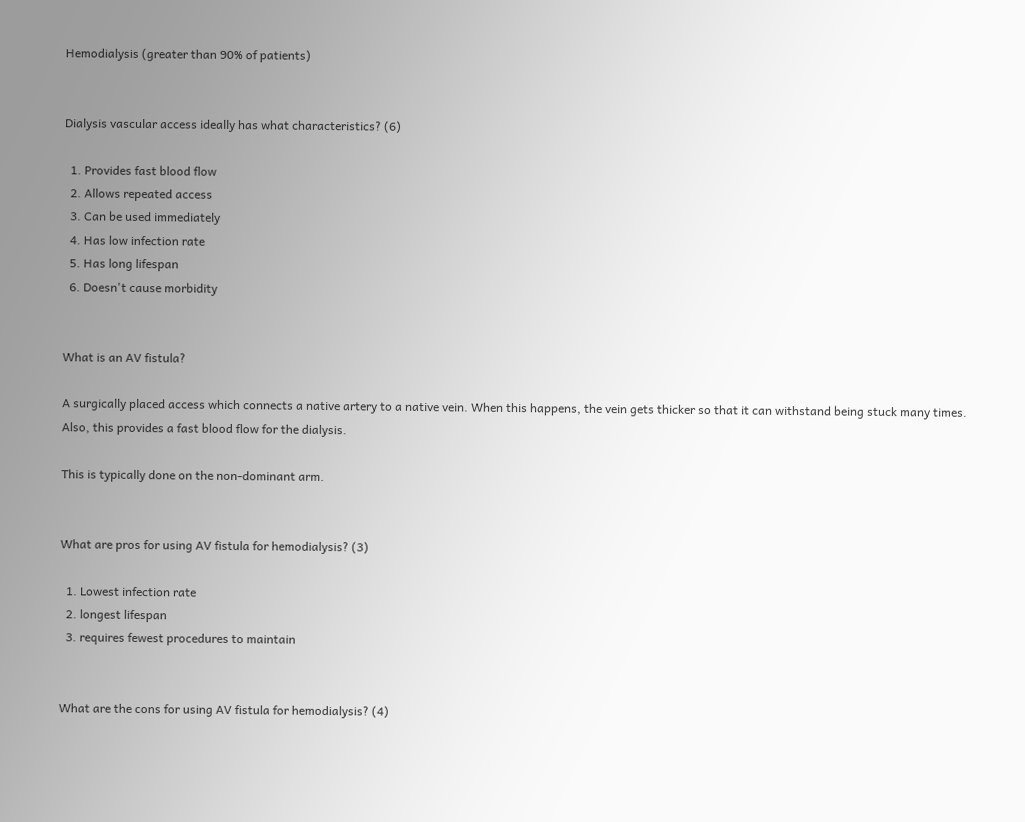Hemodialysis (greater than 90% of patients)


Dialysis vascular access ideally has what characteristics? (6)

  1. Provides fast blood flow
  2. Allows repeated access
  3. Can be used immediately
  4. Has low infection rate
  5. Has long lifespan
  6. Doesn't cause morbidity


What is an AV fistula?

A surgically placed access which connects a native artery to a native vein. When this happens, the vein gets thicker so that it can withstand being stuck many times. Also, this provides a fast blood flow for the dialysis.

This is typically done on the non-dominant arm.


What are pros for using AV fistula for hemodialysis? (3)

  1. Lowest infection rate
  2. longest lifespan
  3. requires fewest procedures to maintain


What are the cons for using AV fistula for hemodialysis? (4)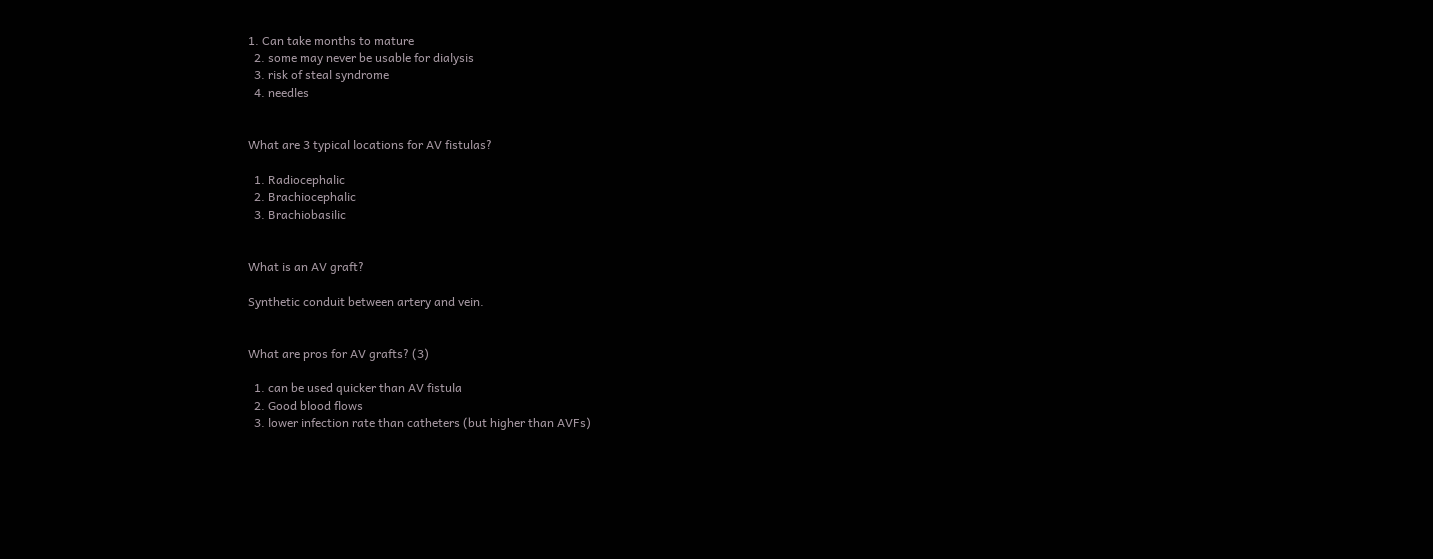1. Can take months to mature
  2. some may never be usable for dialysis
  3. risk of steal syndrome
  4. needles


What are 3 typical locations for AV fistulas?

  1. Radiocephalic
  2. Brachiocephalic
  3. Brachiobasilic


What is an AV graft?

Synthetic conduit between artery and vein.


What are pros for AV grafts? (3)

  1. can be used quicker than AV fistula
  2. Good blood flows
  3. lower infection rate than catheters (but higher than AVFs)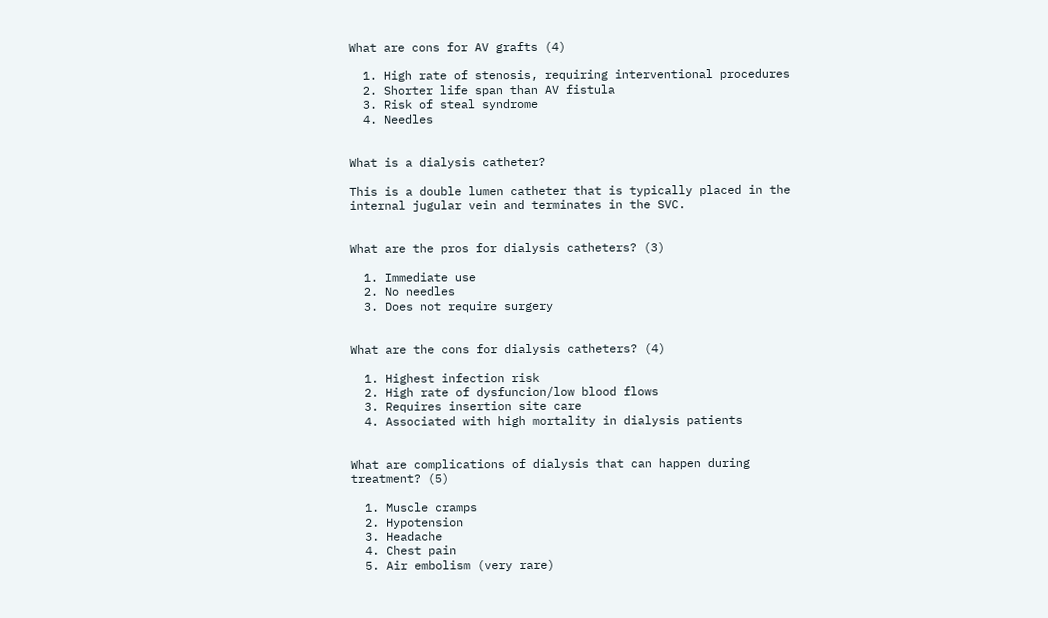What are cons for AV grafts (4)

  1. High rate of stenosis, requiring interventional procedures
  2. Shorter life span than AV fistula
  3. Risk of steal syndrome
  4. Needles


What is a dialysis catheter?

This is a double lumen catheter that is typically placed in the internal jugular vein and terminates in the SVC.


What are the pros for dialysis catheters? (3)

  1. Immediate use
  2. No needles
  3. Does not require surgery


What are the cons for dialysis catheters? (4)

  1. Highest infection risk
  2. High rate of dysfuncion/low blood flows
  3. Requires insertion site care
  4. Associated with high mortality in dialysis patients


What are complications of dialysis that can happen during treatment? (5)

  1. Muscle cramps
  2. Hypotension
  3. Headache
  4. Chest pain
  5. Air embolism (very rare)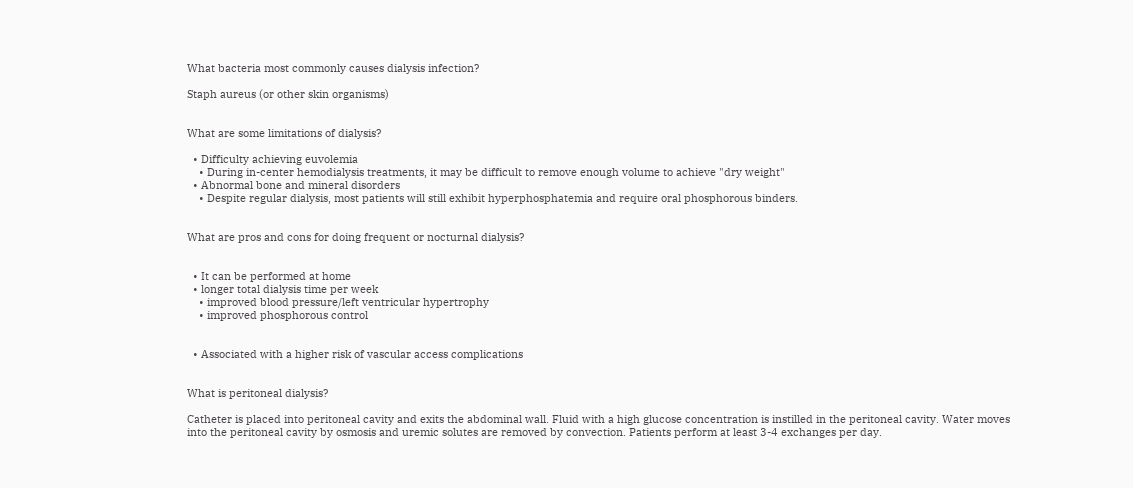What bacteria most commonly causes dialysis infection?

Staph aureus (or other skin organisms)


What are some limitations of dialysis?

  • Difficulty achieving euvolemia
    • During in-center hemodialysis treatments, it may be difficult to remove enough volume to achieve "dry weight"
  • Abnormal bone and mineral disorders
    • Despite regular dialysis, most patients will still exhibit hyperphosphatemia and require oral phosphorous binders.


What are pros and cons for doing frequent or nocturnal dialysis?


  • It can be performed at home
  • longer total dialysis time per week
    • improved blood pressure/left ventricular hypertrophy
    • improved phosphorous control


  • Associated with a higher risk of vascular access complications


What is peritoneal dialysis?

Catheter is placed into peritoneal cavity and exits the abdominal wall. Fluid with a high glucose concentration is instilled in the peritoneal cavity. Water moves into the peritoneal cavity by osmosis and uremic solutes are removed by convection. Patients perform at least 3-4 exchanges per day.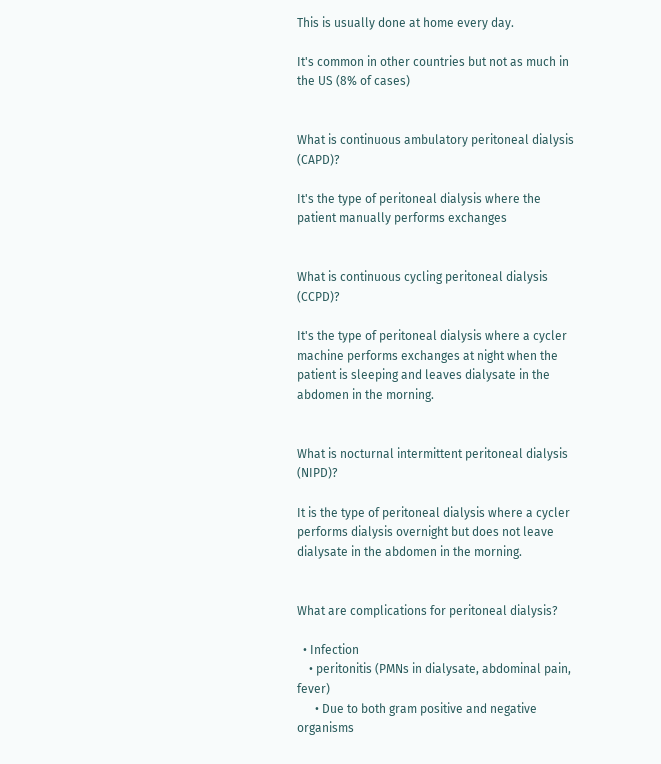This is usually done at home every day.

It's common in other countries but not as much in the US (8% of cases)


What is continuous ambulatory peritoneal dialysis (CAPD)?

It's the type of peritoneal dialysis where the patient manually performs exchanges


What is continuous cycling peritoneal dialysis (CCPD)?

It's the type of peritoneal dialysis where a cycler machine performs exchanges at night when the patient is sleeping and leaves dialysate in the abdomen in the morning.


What is nocturnal intermittent peritoneal dialysis (NIPD)?

It is the type of peritoneal dialysis where a cycler performs dialysis overnight but does not leave dialysate in the abdomen in the morning.


What are complications for peritoneal dialysis?

  • Infection
    • peritonitis (PMNs in dialysate, abdominal pain, fever)
      • Due to both gram positive and negative organisms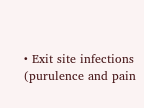• Exit site infections (purulence and pain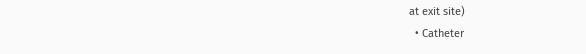at exit site)
  • Catheter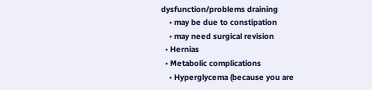dysfunction/problems draining
    • may be due to constipation
    • may need surgical revision
  • Hernias
  • Metabolic complications
    • Hyperglycema (because you are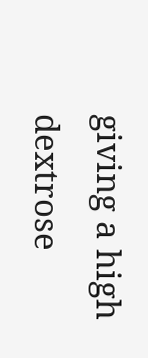giving a high dextrose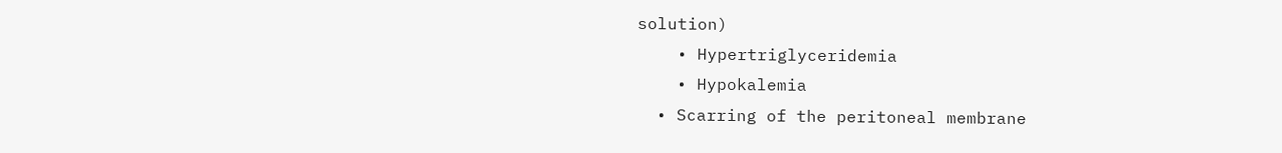solution)
    • Hypertriglyceridemia
    • Hypokalemia
  • Scarring of the peritoneal membrane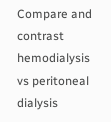Compare and contrast hemodialysis vs peritoneal dialysis